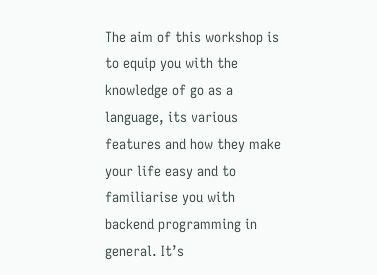The aim of this workshop is to equip you with the knowledge of go as a language, its various features and how they make your life easy and to familiarise you with backend programming in general. It’s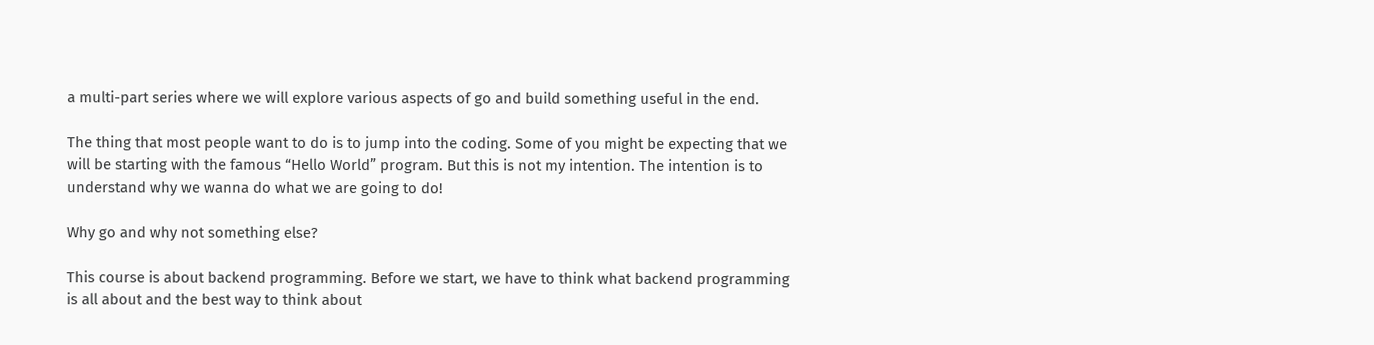a multi-part series where we will explore various aspects of go and build something useful in the end.

The thing that most people want to do is to jump into the coding. Some of you might be expecting that we will be starting with the famous “Hello World” program. But this is not my intention. The intention is to understand why we wanna do what we are going to do!

Why go and why not something else?

This course is about backend programming. Before we start, we have to think what backend programming is all about and the best way to think about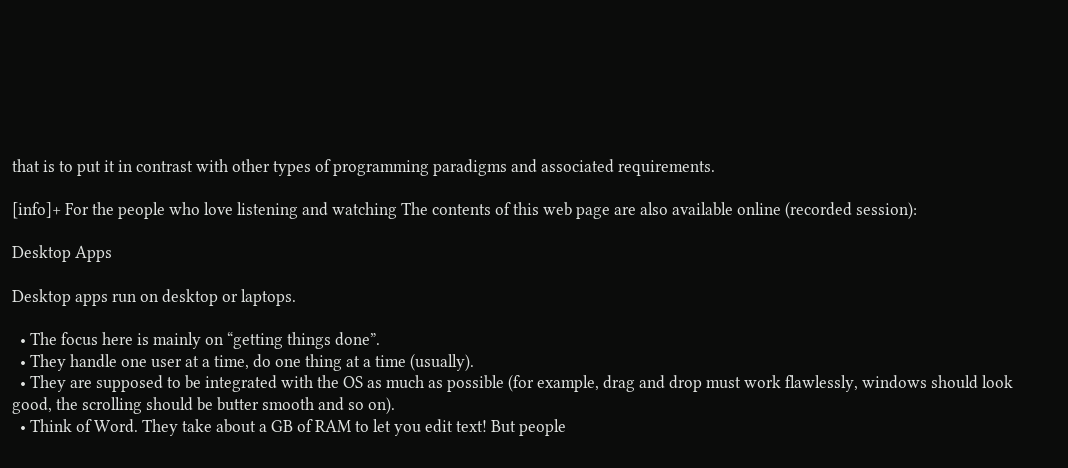that is to put it in contrast with other types of programming paradigms and associated requirements.

[info]+ For the people who love listening and watching The contents of this web page are also available online (recorded session):

Desktop Apps

Desktop apps run on desktop or laptops.

  • The focus here is mainly on “getting things done”.
  • They handle one user at a time, do one thing at a time (usually).
  • They are supposed to be integrated with the OS as much as possible (for example, drag and drop must work flawlessly, windows should look good, the scrolling should be butter smooth and so on).
  • Think of Word. They take about a GB of RAM to let you edit text! But people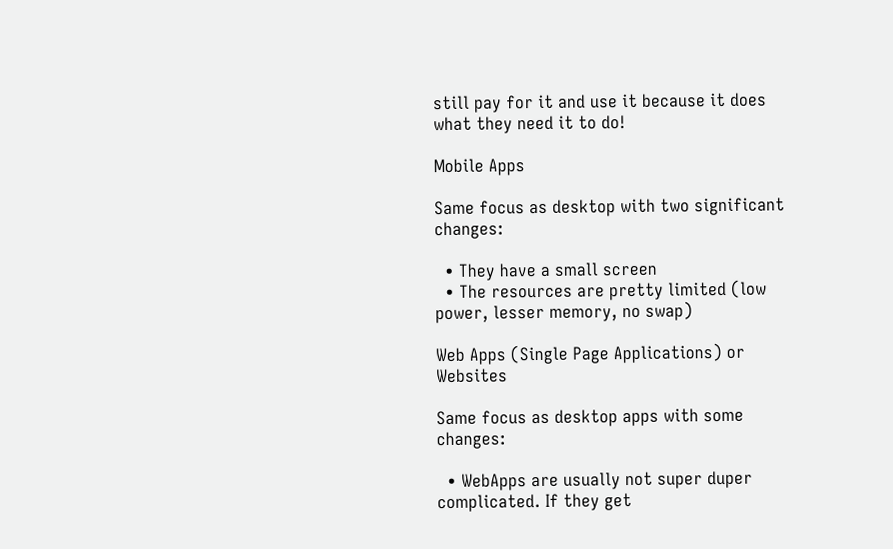still pay for it and use it because it does what they need it to do!

Mobile Apps

Same focus as desktop with two significant changes:

  • They have a small screen
  • The resources are pretty limited (low power, lesser memory, no swap)

Web Apps (Single Page Applications) or Websites

Same focus as desktop apps with some changes:

  • WebApps are usually not super duper complicated. If they get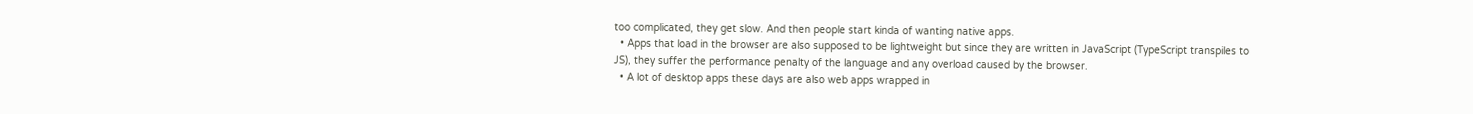too complicated, they get slow. And then people start kinda of wanting native apps.
  • Apps that load in the browser are also supposed to be lightweight but since they are written in JavaScript (TypeScript transpiles to JS), they suffer the performance penalty of the language and any overload caused by the browser.
  • A lot of desktop apps these days are also web apps wrapped in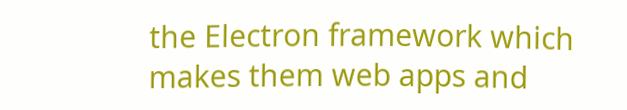the Electron framework which makes them web apps and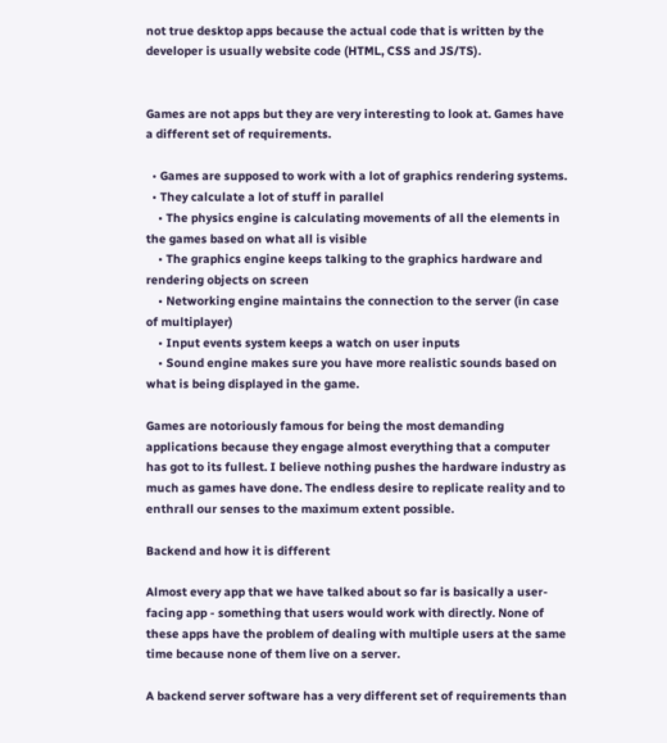not true desktop apps because the actual code that is written by the developer is usually website code (HTML, CSS and JS/TS).


Games are not apps but they are very interesting to look at. Games have a different set of requirements.

  • Games are supposed to work with a lot of graphics rendering systems.
  • They calculate a lot of stuff in parallel
    • The physics engine is calculating movements of all the elements in the games based on what all is visible
    • The graphics engine keeps talking to the graphics hardware and rendering objects on screen
    • Networking engine maintains the connection to the server (in case of multiplayer)
    • Input events system keeps a watch on user inputs
    • Sound engine makes sure you have more realistic sounds based on what is being displayed in the game.

Games are notoriously famous for being the most demanding applications because they engage almost everything that a computer has got to its fullest. I believe nothing pushes the hardware industry as much as games have done. The endless desire to replicate reality and to enthrall our senses to the maximum extent possible.

Backend and how it is different

Almost every app that we have talked about so far is basically a user-facing app - something that users would work with directly. None of these apps have the problem of dealing with multiple users at the same time because none of them live on a server.

A backend server software has a very different set of requirements than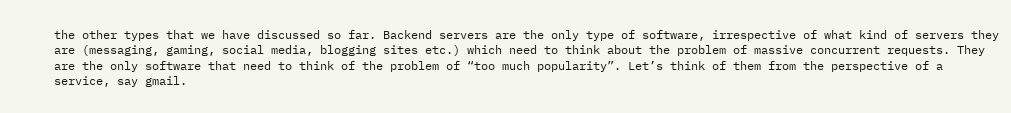the other types that we have discussed so far. Backend servers are the only type of software, irrespective of what kind of servers they are (messaging, gaming, social media, blogging sites etc.) which need to think about the problem of massive concurrent requests. They are the only software that need to think of the problem of “too much popularity”. Let’s think of them from the perspective of a service, say gmail.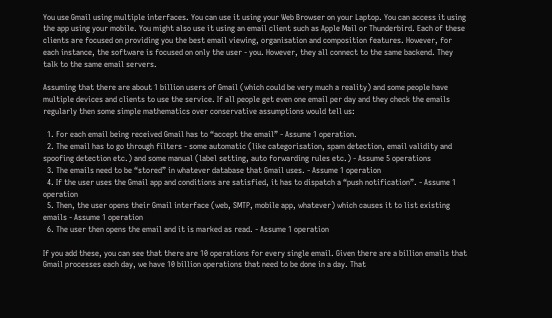You use Gmail using multiple interfaces. You can use it using your Web Browser on your Laptop. You can access it using the app using your mobile. You might also use it using an email client such as Apple Mail or Thunderbird. Each of these clients are focused on providing you the best email viewing, organisation and composition features. However, for each instance, the software is focused on only the user - you. However, they all connect to the same backend. They talk to the same email servers.

Assuming that there are about 1 billion users of Gmail (which could be very much a reality) and some people have multiple devices and clients to use the service. If all people get even one email per day and they check the emails regularly then some simple mathematics over conservative assumptions would tell us:

  1. For each email being received Gmail has to “accept the email” - Assume 1 operation.
  2. The email has to go through filters - some automatic (like categorisation, spam detection, email validity and spoofing detection etc.) and some manual (label setting, auto forwarding rules etc.) - Assume 5 operations
  3. The emails need to be “stored” in whatever database that Gmail uses. - Assume 1 operation
  4. If the user uses the Gmail app and conditions are satisfied, it has to dispatch a “push notification”. - Assume 1 operation
  5. Then, the user opens their Gmail interface (web, SMTP, mobile app, whatever) which causes it to list existing emails - Assume 1 operation
  6. The user then opens the email and it is marked as read. - Assume 1 operation

If you add these, you can see that there are 10 operations for every single email. Given there are a billion emails that Gmail processes each day, we have 10 billion operations that need to be done in a day. That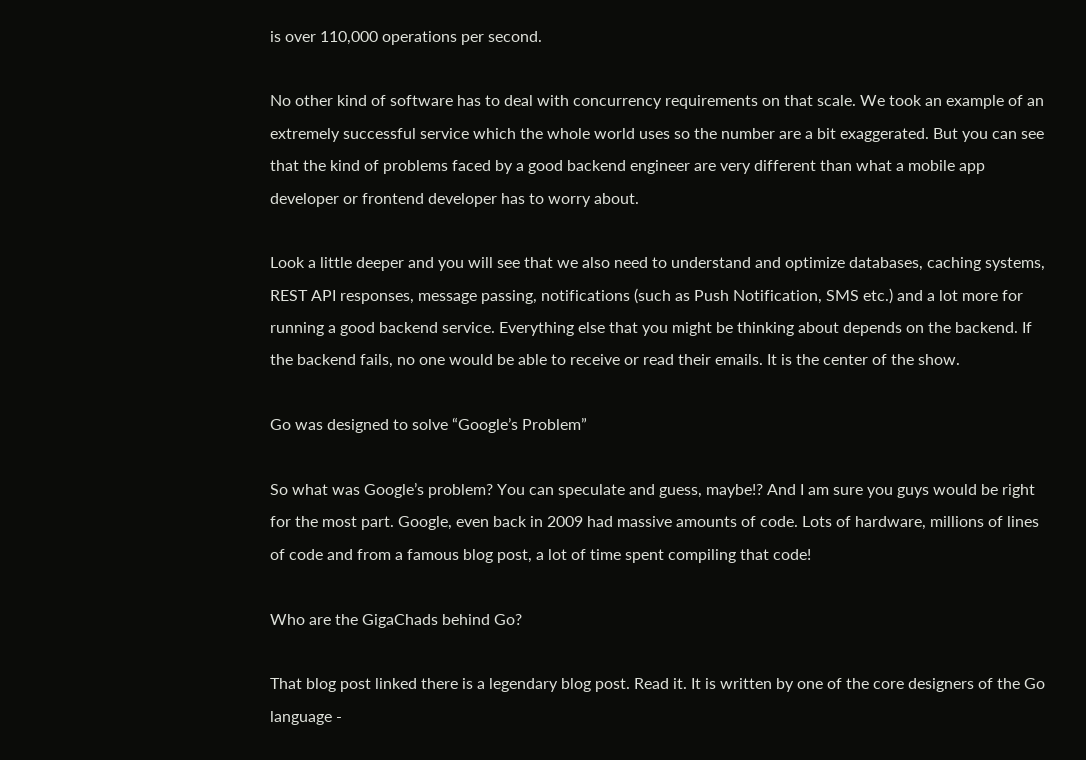is over 110,000 operations per second.

No other kind of software has to deal with concurrency requirements on that scale. We took an example of an extremely successful service which the whole world uses so the number are a bit exaggerated. But you can see that the kind of problems faced by a good backend engineer are very different than what a mobile app developer or frontend developer has to worry about.

Look a little deeper and you will see that we also need to understand and optimize databases, caching systems, REST API responses, message passing, notifications (such as Push Notification, SMS etc.) and a lot more for running a good backend service. Everything else that you might be thinking about depends on the backend. If the backend fails, no one would be able to receive or read their emails. It is the center of the show.

Go was designed to solve “Google’s Problem”

So what was Google’s problem? You can speculate and guess, maybe!? And I am sure you guys would be right for the most part. Google, even back in 2009 had massive amounts of code. Lots of hardware, millions of lines of code and from a famous blog post, a lot of time spent compiling that code!

Who are the GigaChads behind Go?

That blog post linked there is a legendary blog post. Read it. It is written by one of the core designers of the Go language -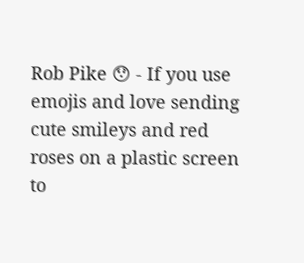Rob Pike 😯 - If you use emojis and love sending cute smileys and red roses on a plastic screen to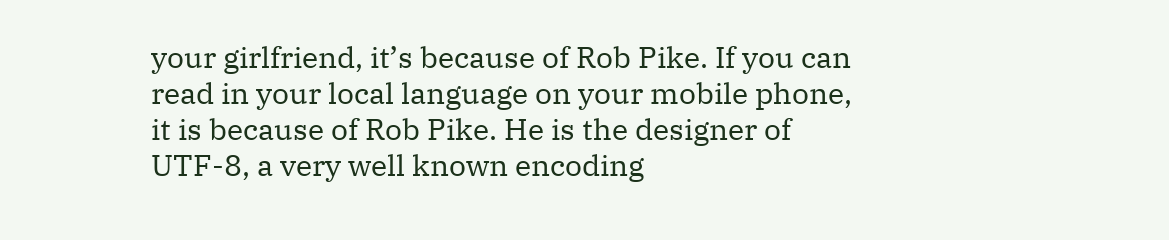your girlfriend, it’s because of Rob Pike. If you can read in your local language on your mobile phone, it is because of Rob Pike. He is the designer of UTF-8, a very well known encoding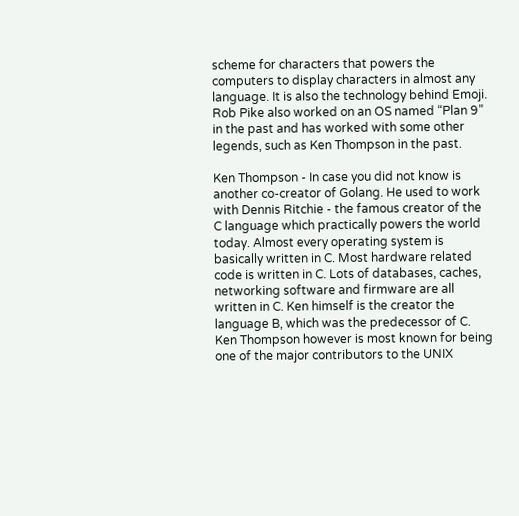scheme for characters that powers the computers to display characters in almost any language. It is also the technology behind Emoji. Rob Pike also worked on an OS named “Plan 9” in the past and has worked with some other legends, such as Ken Thompson in the past.

Ken Thompson - In case you did not know is another co-creator of Golang. He used to work with Dennis Ritchie - the famous creator of the C language which practically powers the world today. Almost every operating system is basically written in C. Most hardware related code is written in C. Lots of databases, caches, networking software and firmware are all written in C. Ken himself is the creator the language B, which was the predecessor of C. Ken Thompson however is most known for being one of the major contributors to the UNIX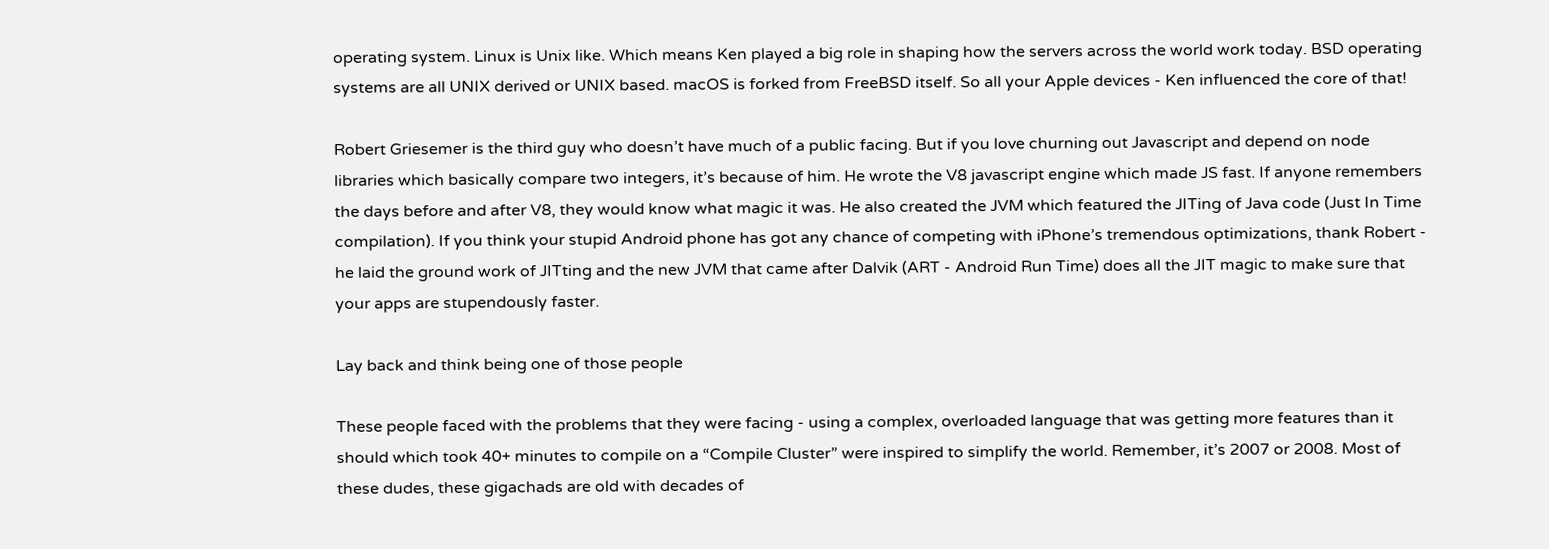operating system. Linux is Unix like. Which means Ken played a big role in shaping how the servers across the world work today. BSD operating systems are all UNIX derived or UNIX based. macOS is forked from FreeBSD itself. So all your Apple devices - Ken influenced the core of that!

Robert Griesemer is the third guy who doesn’t have much of a public facing. But if you love churning out Javascript and depend on node libraries which basically compare two integers, it’s because of him. He wrote the V8 javascript engine which made JS fast. If anyone remembers the days before and after V8, they would know what magic it was. He also created the JVM which featured the JITing of Java code (Just In Time compilation). If you think your stupid Android phone has got any chance of competing with iPhone’s tremendous optimizations, thank Robert - he laid the ground work of JITting and the new JVM that came after Dalvik (ART - Android Run Time) does all the JIT magic to make sure that your apps are stupendously faster.

Lay back and think being one of those people

These people faced with the problems that they were facing - using a complex, overloaded language that was getting more features than it should which took 40+ minutes to compile on a “Compile Cluster” were inspired to simplify the world. Remember, it’s 2007 or 2008. Most of these dudes, these gigachads are old with decades of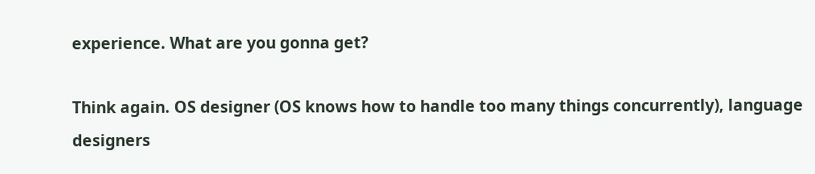experience. What are you gonna get?

Think again. OS designer (OS knows how to handle too many things concurrently), language designers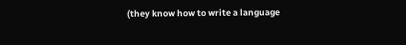(they know how to write a language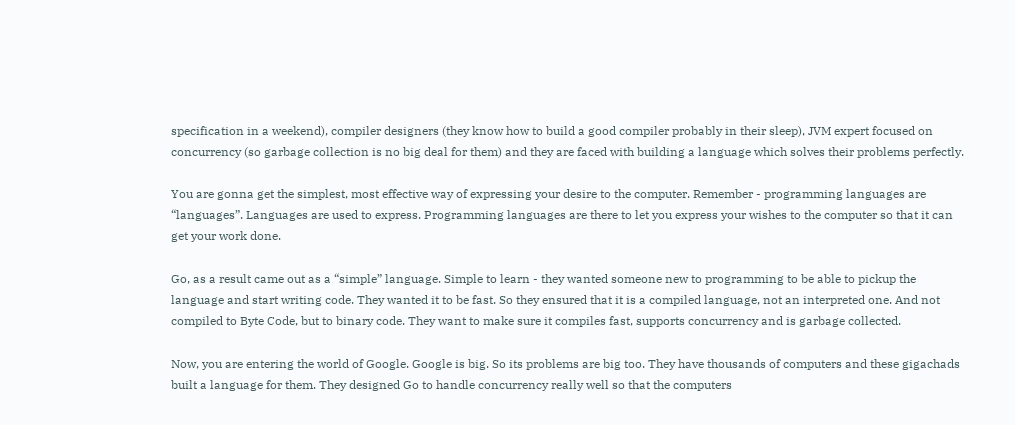specification in a weekend), compiler designers (they know how to build a good compiler probably in their sleep), JVM expert focused on concurrency (so garbage collection is no big deal for them) and they are faced with building a language which solves their problems perfectly.

You are gonna get the simplest, most effective way of expressing your desire to the computer. Remember - programming languages are “languages”. Languages are used to express. Programming languages are there to let you express your wishes to the computer so that it can get your work done.

Go, as a result came out as a “simple” language. Simple to learn - they wanted someone new to programming to be able to pickup the language and start writing code. They wanted it to be fast. So they ensured that it is a compiled language, not an interpreted one. And not compiled to Byte Code, but to binary code. They want to make sure it compiles fast, supports concurrency and is garbage collected.

Now, you are entering the world of Google. Google is big. So its problems are big too. They have thousands of computers and these gigachads built a language for them. They designed Go to handle concurrency really well so that the computers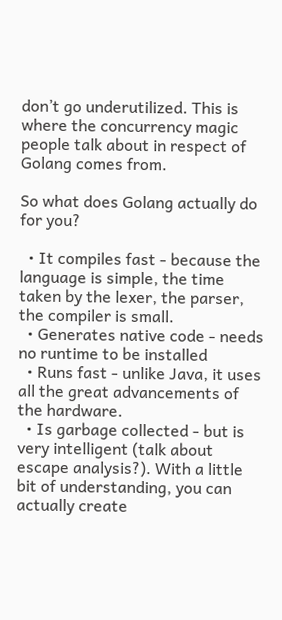don’t go underutilized. This is where the concurrency magic people talk about in respect of Golang comes from.

So what does Golang actually do for you?

  • It compiles fast - because the language is simple, the time taken by the lexer, the parser, the compiler is small.
  • Generates native code - needs no runtime to be installed
  • Runs fast - unlike Java, it uses all the great advancements of the hardware.
  • Is garbage collected - but is very intelligent (talk about escape analysis?). With a little bit of understanding, you can actually create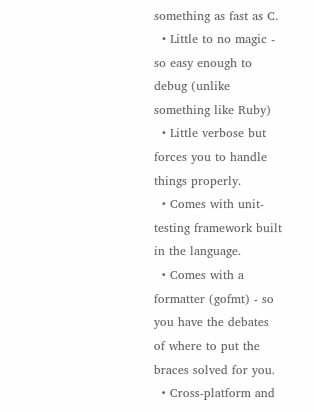something as fast as C.
  • Little to no magic - so easy enough to debug (unlike something like Ruby)
  • Little verbose but forces you to handle things properly.
  • Comes with unit-testing framework built in the language.
  • Comes with a formatter (gofmt) - so you have the debates of where to put the braces solved for you.
  • Cross-platform and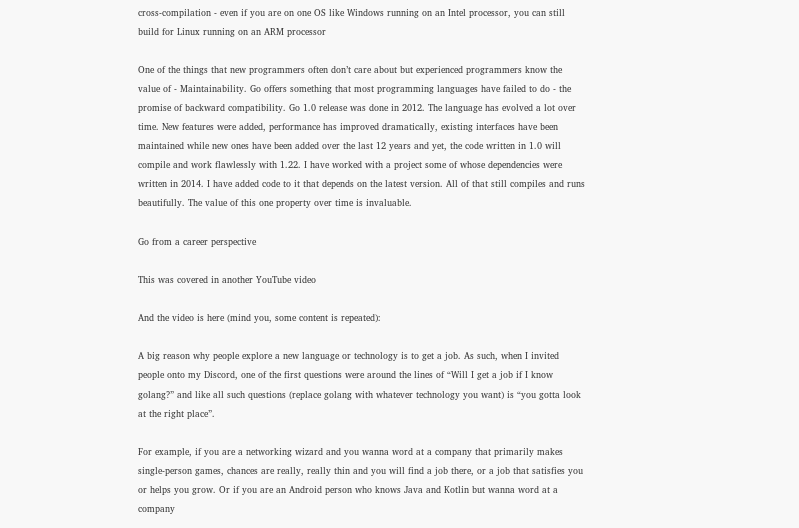cross-compilation - even if you are on one OS like Windows running on an Intel processor, you can still build for Linux running on an ARM processor

One of the things that new programmers often don’t care about but experienced programmers know the value of - Maintainability. Go offers something that most programming languages have failed to do - the promise of backward compatibility. Go 1.0 release was done in 2012. The language has evolved a lot over time. New features were added, performance has improved dramatically, existing interfaces have been maintained while new ones have been added over the last 12 years and yet, the code written in 1.0 will compile and work flawlessly with 1.22. I have worked with a project some of whose dependencies were written in 2014. I have added code to it that depends on the latest version. All of that still compiles and runs beautifully. The value of this one property over time is invaluable.

Go from a career perspective

This was covered in another YouTube video

And the video is here (mind you, some content is repeated):

A big reason why people explore a new language or technology is to get a job. As such, when I invited people onto my Discord, one of the first questions were around the lines of “Will I get a job if I know golang?” and like all such questions (replace golang with whatever technology you want) is “you gotta look at the right place”.

For example, if you are a networking wizard and you wanna word at a company that primarily makes single-person games, chances are really, really thin and you will find a job there, or a job that satisfies you or helps you grow. Or if you are an Android person who knows Java and Kotlin but wanna word at a company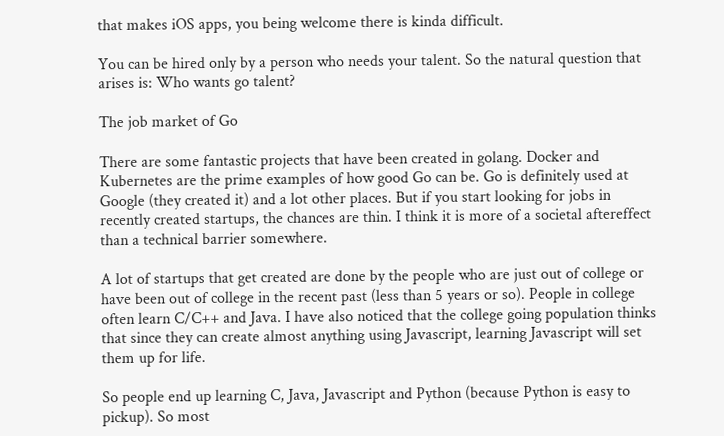that makes iOS apps, you being welcome there is kinda difficult.

You can be hired only by a person who needs your talent. So the natural question that arises is: Who wants go talent?

The job market of Go

There are some fantastic projects that have been created in golang. Docker and Kubernetes are the prime examples of how good Go can be. Go is definitely used at Google (they created it) and a lot other places. But if you start looking for jobs in recently created startups, the chances are thin. I think it is more of a societal aftereffect than a technical barrier somewhere.

A lot of startups that get created are done by the people who are just out of college or have been out of college in the recent past (less than 5 years or so). People in college often learn C/C++ and Java. I have also noticed that the college going population thinks that since they can create almost anything using Javascript, learning Javascript will set them up for life.

So people end up learning C, Java, Javascript and Python (because Python is easy to pickup). So most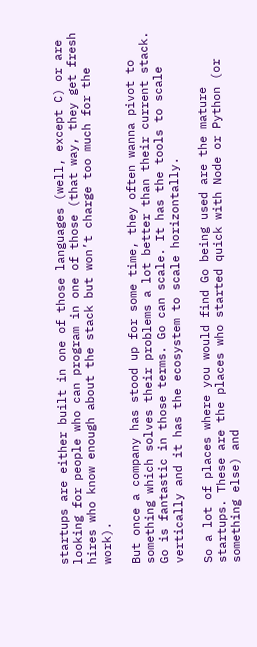startups are either built in one of those languages (well, except C) or are looking for people who can program in one of those (that way, they get fresh hires who know enough about the stack but won’t charge too much for the work).

But once a company has stood up for some time, they often wanna pivot to something which solves their problems a lot better than their current stack. Go is fantastic in those terms. Go can scale. It has the tools to scale vertically and it has the ecosystem to scale horizontally.

So a lot of places where you would find Go being used are the mature startups. These are the places who started quick with Node or Python (or something else) and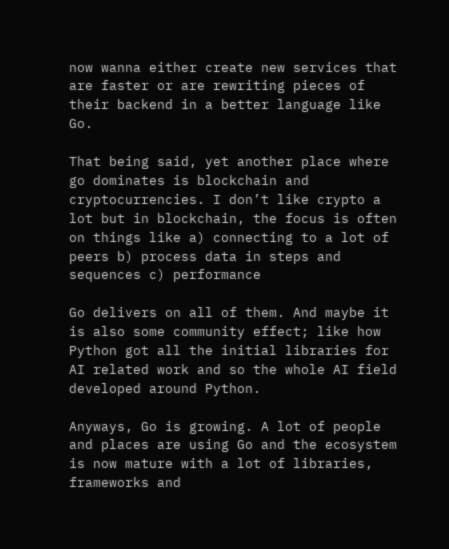now wanna either create new services that are faster or are rewriting pieces of their backend in a better language like Go.

That being said, yet another place where go dominates is blockchain and cryptocurrencies. I don’t like crypto a lot but in blockchain, the focus is often on things like a) connecting to a lot of peers b) process data in steps and sequences c) performance

Go delivers on all of them. And maybe it is also some community effect; like how Python got all the initial libraries for AI related work and so the whole AI field developed around Python.

Anyways, Go is growing. A lot of people and places are using Go and the ecosystem is now mature with a lot of libraries, frameworks and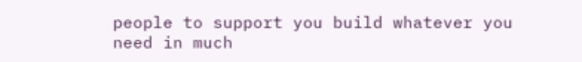people to support you build whatever you need in much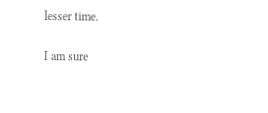lesser time.

I am sure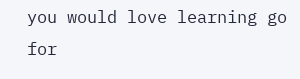you would love learning go for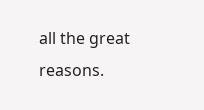all the great reasons.